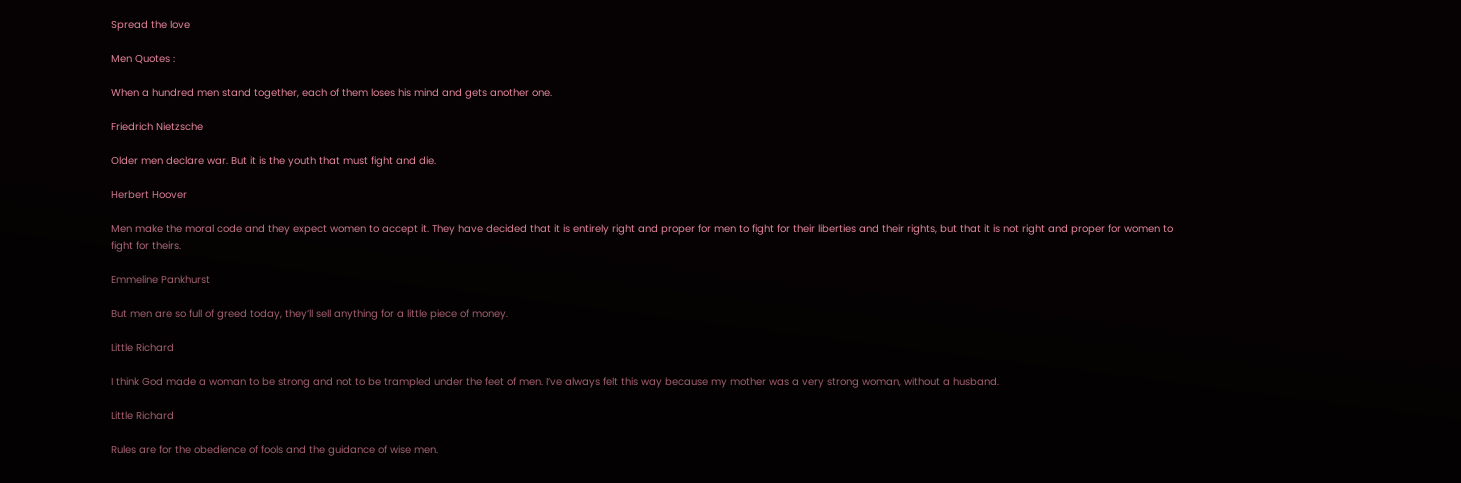Spread the love

Men Quotes :

When a hundred men stand together, each of them loses his mind and gets another one.

Friedrich Nietzsche

Older men declare war. But it is the youth that must fight and die.

Herbert Hoover

Men make the moral code and they expect women to accept it. They have decided that it is entirely right and proper for men to fight for their liberties and their rights, but that it is not right and proper for women to fight for theirs.

Emmeline Pankhurst

But men are so full of greed today, they’ll sell anything for a little piece of money.

Little Richard

I think God made a woman to be strong and not to be trampled under the feet of men. I’ve always felt this way because my mother was a very strong woman, without a husband.

Little Richard

Rules are for the obedience of fools and the guidance of wise men.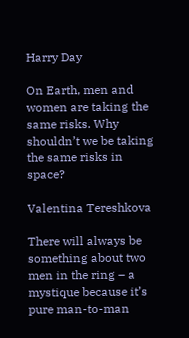Harry Day

On Earth, men and women are taking the same risks. Why shouldn’t we be taking the same risks in space?

Valentina Tereshkova

There will always be something about two men in the ring – a mystique because it’s pure man-to-man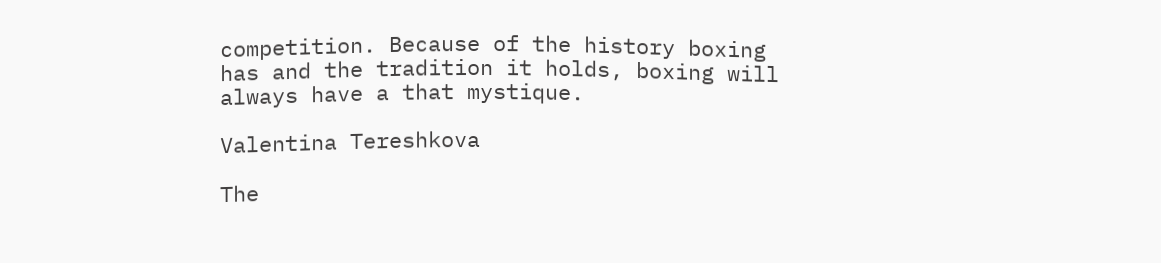competition. Because of the history boxing has and the tradition it holds, boxing will always have a that mystique.

Valentina Tereshkova

The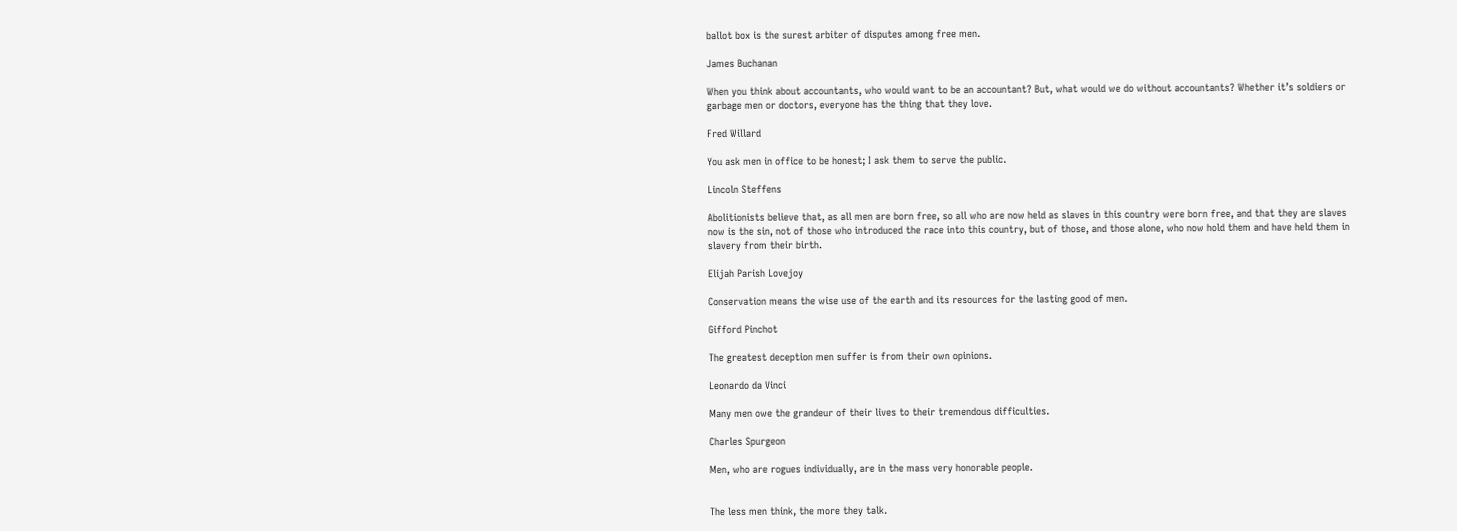ballot box is the surest arbiter of disputes among free men.

James Buchanan

When you think about accountants, who would want to be an accountant? But, what would we do without accountants? Whether it’s soldiers or garbage men or doctors, everyone has the thing that they love.

Fred Willard

You ask men in office to be honest; I ask them to serve the public.

Lincoln Steffens

Abolitionists believe that, as all men are born free, so all who are now held as slaves in this country were born free, and that they are slaves now is the sin, not of those who introduced the race into this country, but of those, and those alone, who now hold them and have held them in slavery from their birth.

Elijah Parish Lovejoy

Conservation means the wise use of the earth and its resources for the lasting good of men.

Gifford Pinchot

The greatest deception men suffer is from their own opinions.

Leonardo da Vinci

Many men owe the grandeur of their lives to their tremendous difficulties.

Charles Spurgeon

Men, who are rogues individually, are in the mass very honorable people.


The less men think, the more they talk.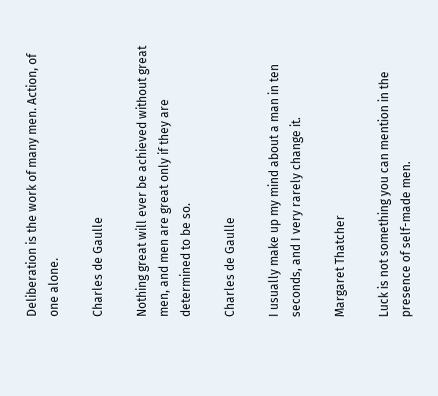Deliberation is the work of many men. Action, of one alone.

Charles de Gaulle

Nothing great will ever be achieved without great men, and men are great only if they are determined to be so.

Charles de Gaulle

I usually make up my mind about a man in ten seconds, and I very rarely change it.

Margaret Thatcher

Luck is not something you can mention in the presence of self-made men.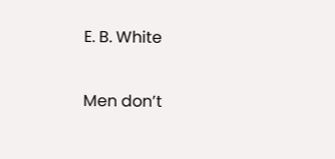E. B. White

Men don’t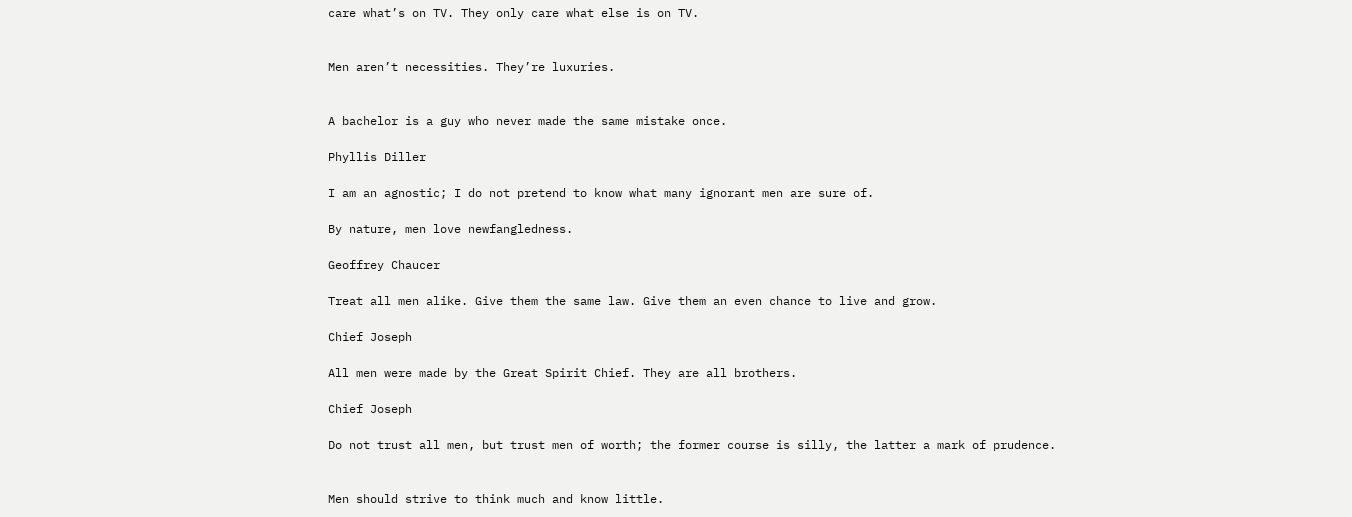care what’s on TV. They only care what else is on TV.


Men aren’t necessities. They’re luxuries.


A bachelor is a guy who never made the same mistake once.

Phyllis Diller

I am an agnostic; I do not pretend to know what many ignorant men are sure of.

By nature, men love newfangledness.

Geoffrey Chaucer

Treat all men alike. Give them the same law. Give them an even chance to live and grow.

Chief Joseph

All men were made by the Great Spirit Chief. They are all brothers.

Chief Joseph

Do not trust all men, but trust men of worth; the former course is silly, the latter a mark of prudence.


Men should strive to think much and know little.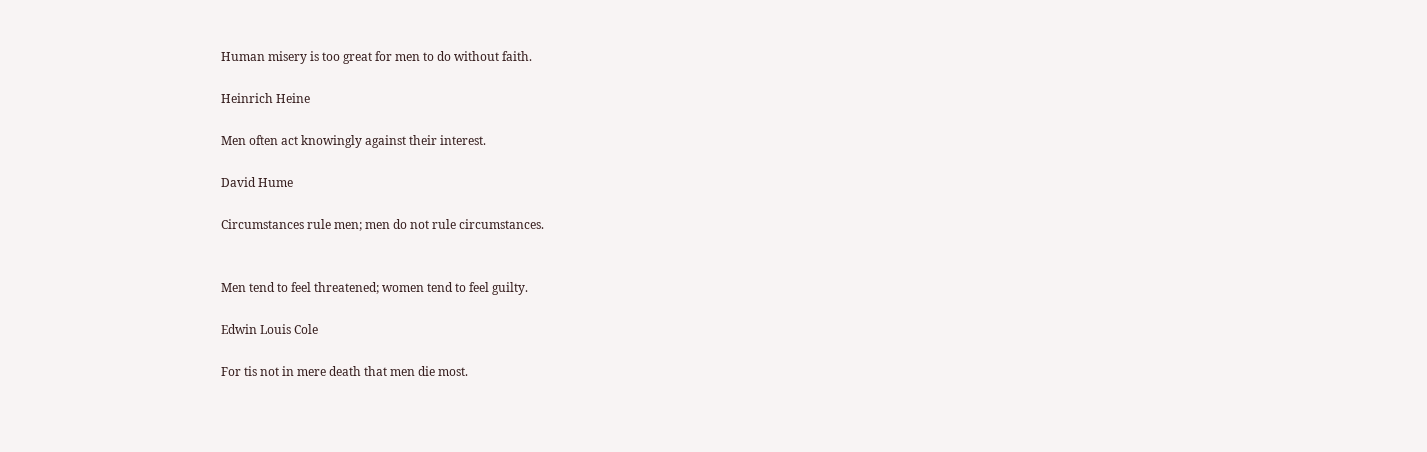Human misery is too great for men to do without faith.

Heinrich Heine

Men often act knowingly against their interest.

David Hume

Circumstances rule men; men do not rule circumstances.


Men tend to feel threatened; women tend to feel guilty.

Edwin Louis Cole

For tis not in mere death that men die most.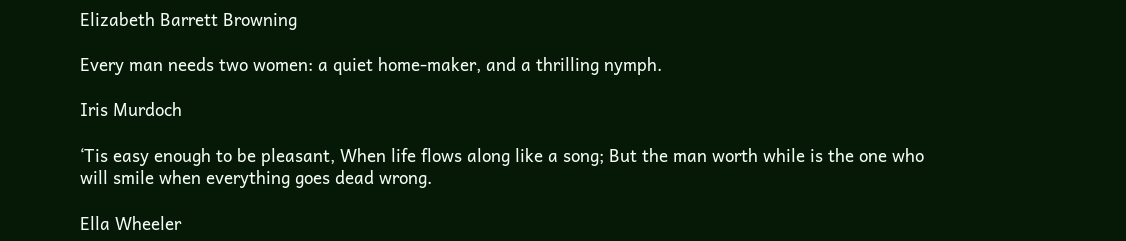Elizabeth Barrett Browning

Every man needs two women: a quiet home-maker, and a thrilling nymph.

Iris Murdoch

‘Tis easy enough to be pleasant, When life flows along like a song; But the man worth while is the one who will smile when everything goes dead wrong.

Ella Wheeler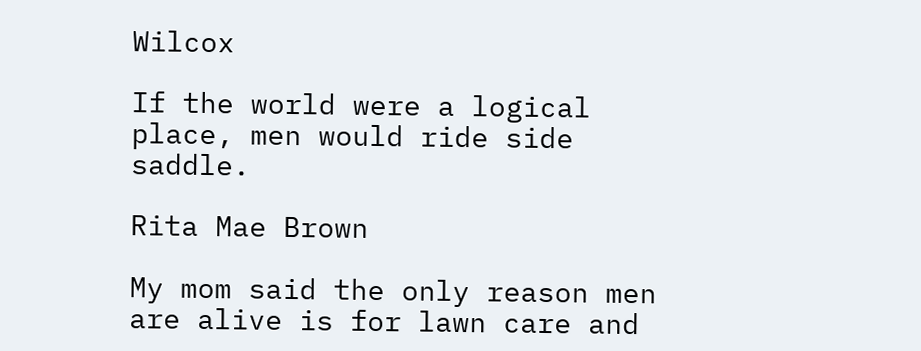Wilcox

If the world were a logical place, men would ride side saddle.

Rita Mae Brown

My mom said the only reason men are alive is for lawn care and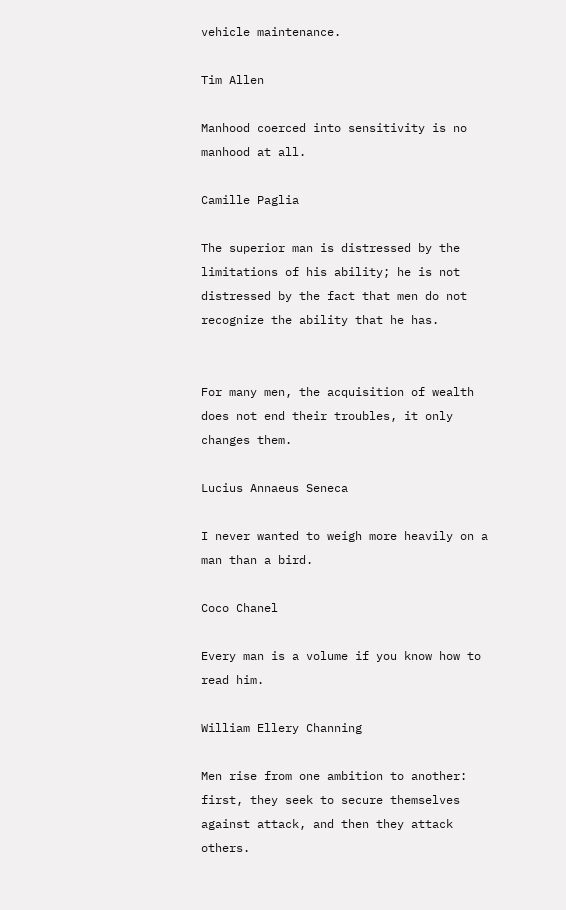vehicle maintenance.

Tim Allen

Manhood coerced into sensitivity is no manhood at all.

Camille Paglia

The superior man is distressed by the limitations of his ability; he is not distressed by the fact that men do not recognize the ability that he has.


For many men, the acquisition of wealth does not end their troubles, it only changes them.

Lucius Annaeus Seneca

I never wanted to weigh more heavily on a man than a bird.

Coco Chanel

Every man is a volume if you know how to read him.

William Ellery Channing

Men rise from one ambition to another: first, they seek to secure themselves against attack, and then they attack others.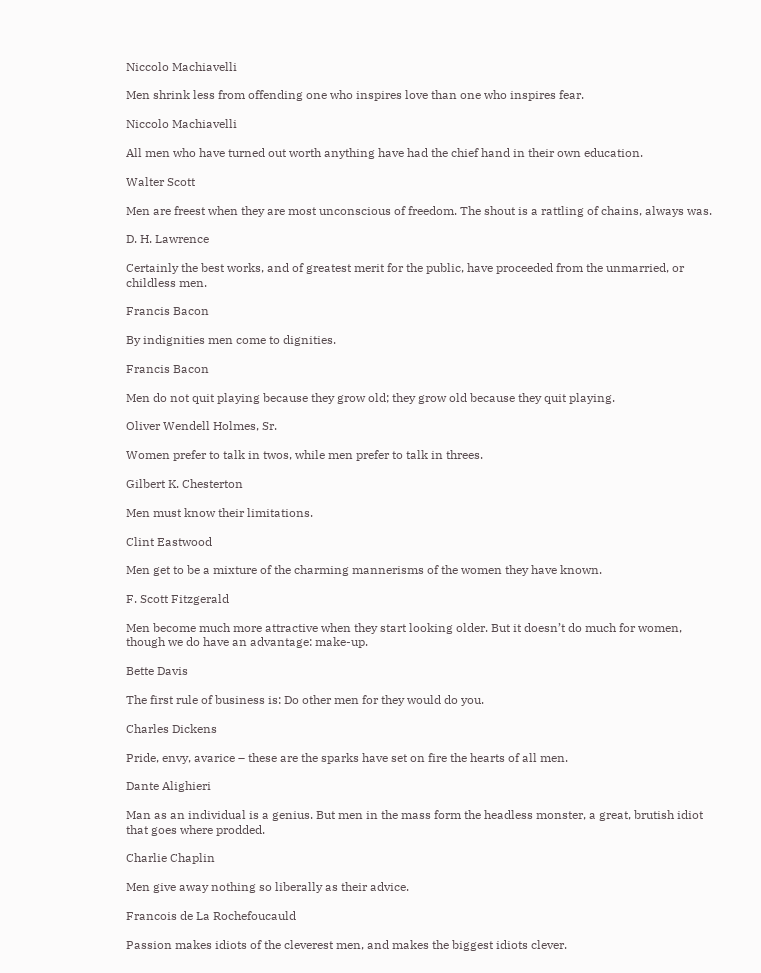Niccolo Machiavelli

Men shrink less from offending one who inspires love than one who inspires fear.

Niccolo Machiavelli

All men who have turned out worth anything have had the chief hand in their own education.

Walter Scott

Men are freest when they are most unconscious of freedom. The shout is a rattling of chains, always was.

D. H. Lawrence

Certainly the best works, and of greatest merit for the public, have proceeded from the unmarried, or childless men.

Francis Bacon

By indignities men come to dignities.

Francis Bacon

Men do not quit playing because they grow old; they grow old because they quit playing.

Oliver Wendell Holmes, Sr.

Women prefer to talk in twos, while men prefer to talk in threes.

Gilbert K. Chesterton

Men must know their limitations.

Clint Eastwood

Men get to be a mixture of the charming mannerisms of the women they have known.

F. Scott Fitzgerald

Men become much more attractive when they start looking older. But it doesn’t do much for women, though we do have an advantage: make-up.

Bette Davis

The first rule of business is: Do other men for they would do you.

Charles Dickens

Pride, envy, avarice – these are the sparks have set on fire the hearts of all men.

Dante Alighieri

Man as an individual is a genius. But men in the mass form the headless monster, a great, brutish idiot that goes where prodded.

Charlie Chaplin

Men give away nothing so liberally as their advice.

Francois de La Rochefoucauld

Passion makes idiots of the cleverest men, and makes the biggest idiots clever.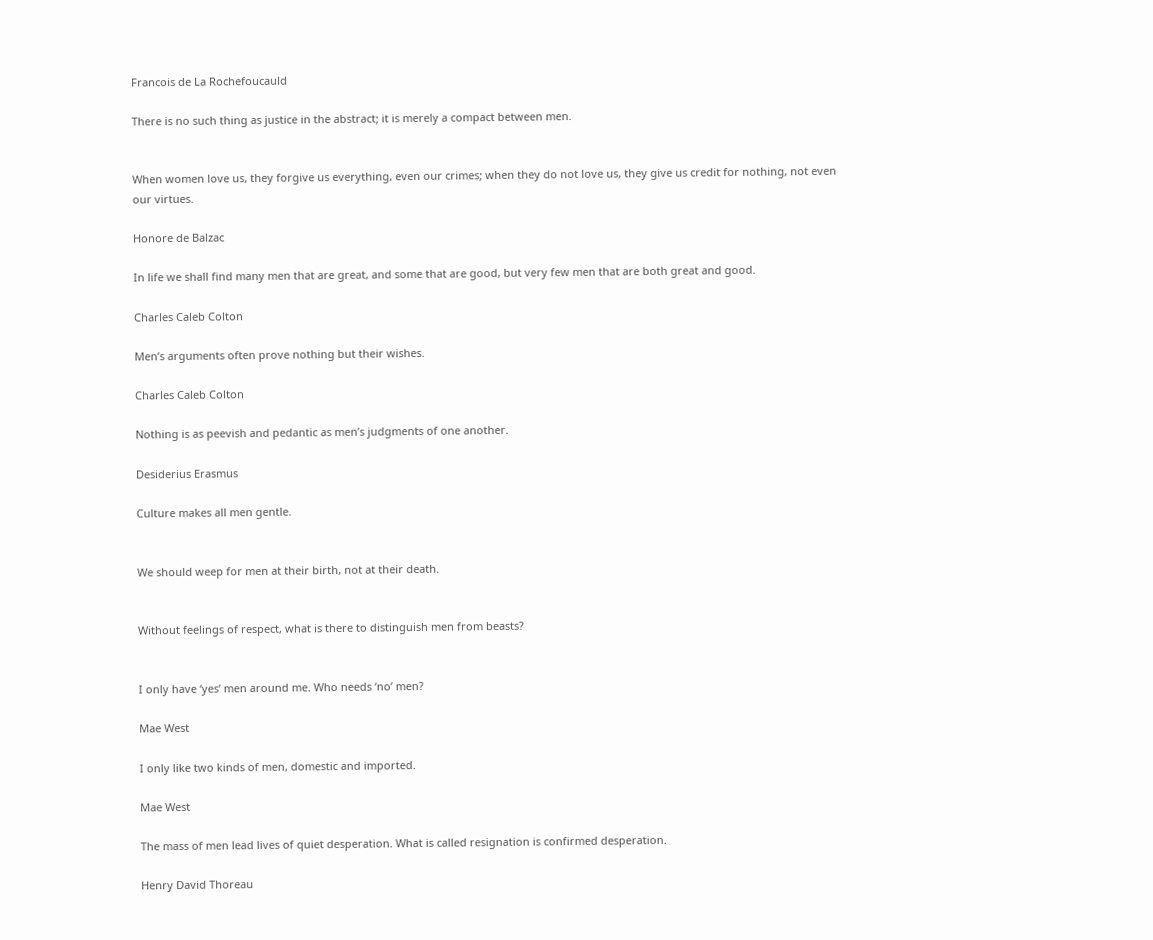Francois de La Rochefoucauld

There is no such thing as justice in the abstract; it is merely a compact between men.


When women love us, they forgive us everything, even our crimes; when they do not love us, they give us credit for nothing, not even our virtues.

Honore de Balzac

In life we shall find many men that are great, and some that are good, but very few men that are both great and good.

Charles Caleb Colton

Men’s arguments often prove nothing but their wishes.

Charles Caleb Colton

Nothing is as peevish and pedantic as men’s judgments of one another.

Desiderius Erasmus

Culture makes all men gentle.


We should weep for men at their birth, not at their death.


Without feelings of respect, what is there to distinguish men from beasts?


I only have ‘yes’ men around me. Who needs ‘no’ men?

Mae West

I only like two kinds of men, domestic and imported.

Mae West

The mass of men lead lives of quiet desperation. What is called resignation is confirmed desperation.

Henry David Thoreau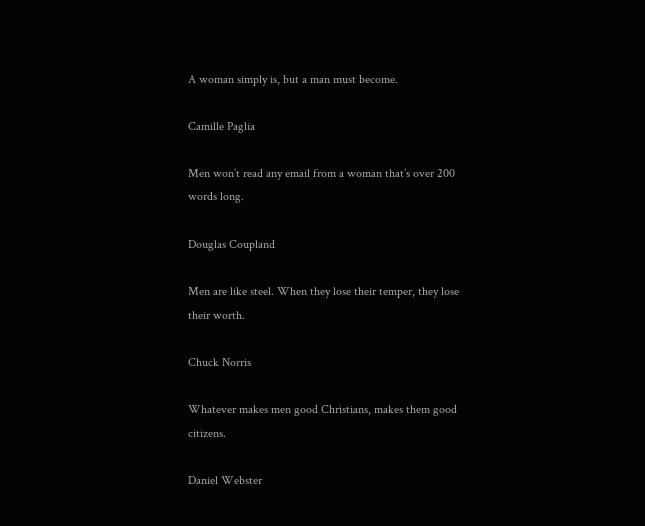A woman simply is, but a man must become.

Camille Paglia

Men won’t read any email from a woman that’s over 200 words long.

Douglas Coupland

Men are like steel. When they lose their temper, they lose their worth.

Chuck Norris

Whatever makes men good Christians, makes them good citizens.

Daniel Webster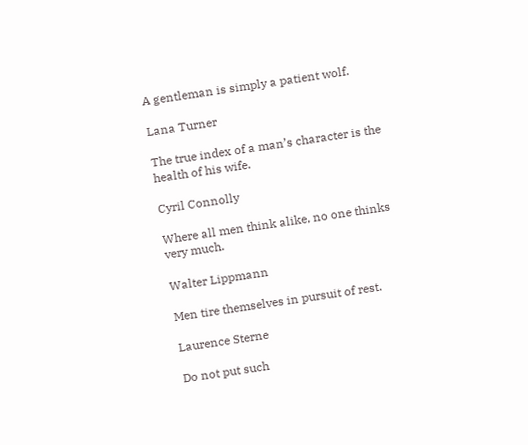A gentleman is simply a patient wolf.

Lana Turner

The true index of a man’s character is the health of his wife.

Cyril Connolly

Where all men think alike, no one thinks very much.

Walter Lippmann

Men tire themselves in pursuit of rest.

Laurence Sterne

Do not put such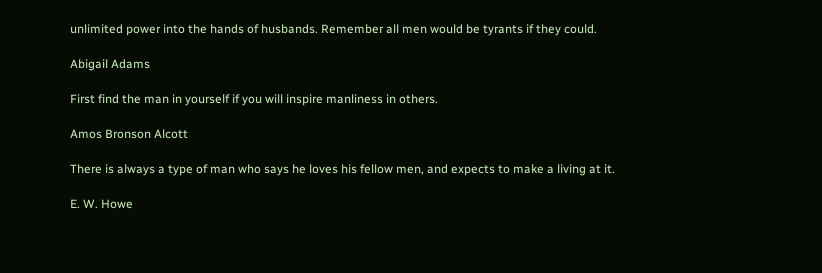unlimited power into the hands of husbands. Remember all men would be tyrants if they could.

Abigail Adams

First find the man in yourself if you will inspire manliness in others.

Amos Bronson Alcott

There is always a type of man who says he loves his fellow men, and expects to make a living at it.

E. W. Howe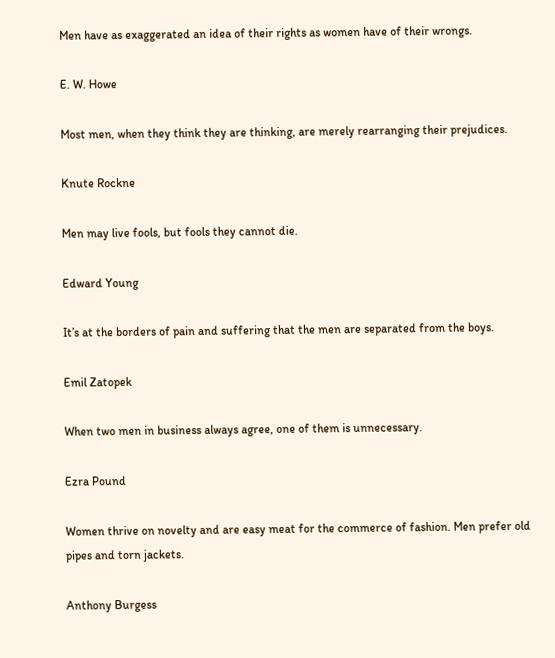Men have as exaggerated an idea of their rights as women have of their wrongs.

E. W. Howe

Most men, when they think they are thinking, are merely rearranging their prejudices.

Knute Rockne

Men may live fools, but fools they cannot die.

Edward Young

It’s at the borders of pain and suffering that the men are separated from the boys.

Emil Zatopek

When two men in business always agree, one of them is unnecessary.

Ezra Pound

Women thrive on novelty and are easy meat for the commerce of fashion. Men prefer old pipes and torn jackets.

Anthony Burgess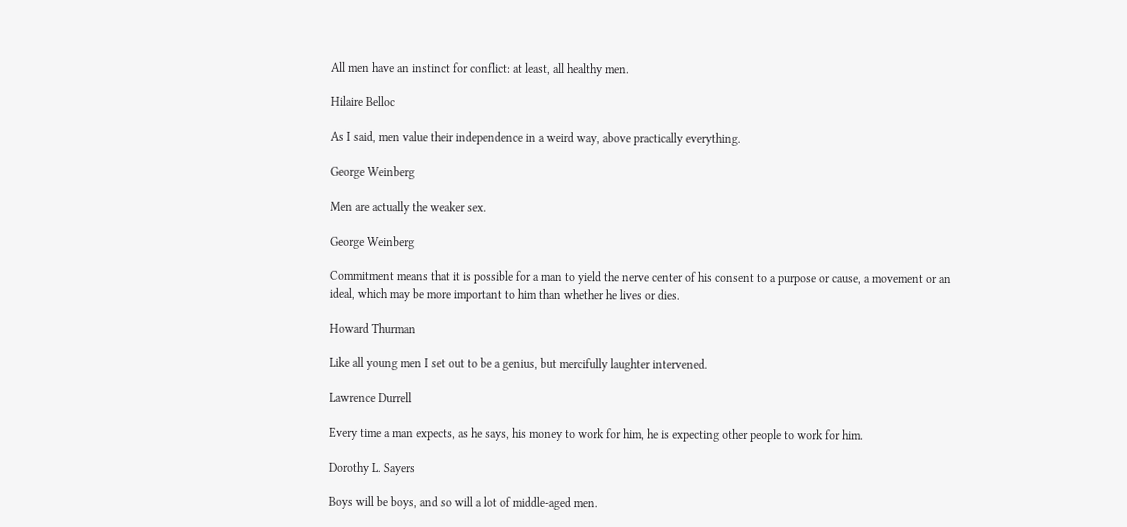All men have an instinct for conflict: at least, all healthy men.

Hilaire Belloc

As I said, men value their independence in a weird way, above practically everything.

George Weinberg

Men are actually the weaker sex.

George Weinberg

Commitment means that it is possible for a man to yield the nerve center of his consent to a purpose or cause, a movement or an ideal, which may be more important to him than whether he lives or dies.

Howard Thurman

Like all young men I set out to be a genius, but mercifully laughter intervened.

Lawrence Durrell

Every time a man expects, as he says, his money to work for him, he is expecting other people to work for him.

Dorothy L. Sayers

Boys will be boys, and so will a lot of middle-aged men.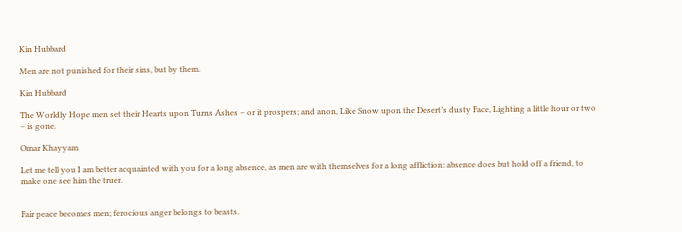Kin Hubbard

Men are not punished for their sins, but by them.

Kin Hubbard

The Worldly Hope men set their Hearts upon Turns Ashes – or it prospers; and anon, Like Snow upon the Desert’s dusty Face, Lighting a little hour or two – is gone.

Omar Khayyam

Let me tell you I am better acquainted with you for a long absence, as men are with themselves for a long affliction: absence does but hold off a friend, to make one see him the truer.


Fair peace becomes men; ferocious anger belongs to beasts.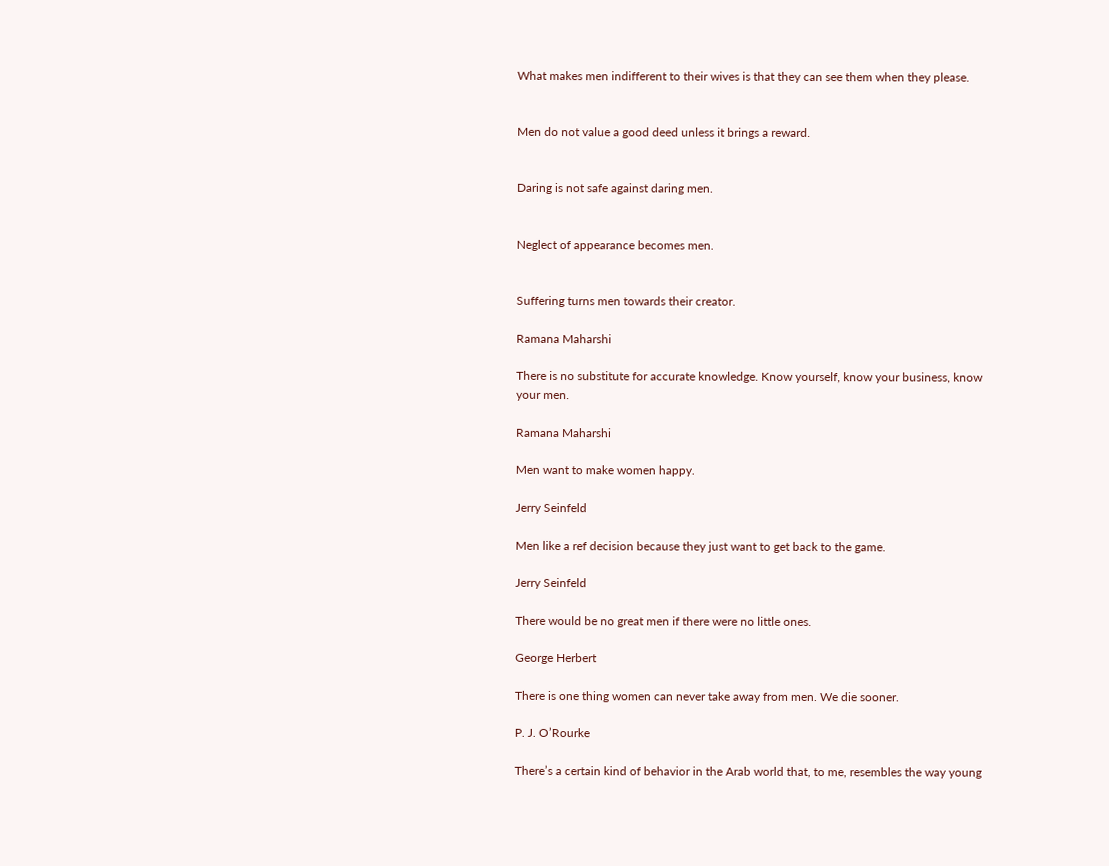What makes men indifferent to their wives is that they can see them when they please.


Men do not value a good deed unless it brings a reward.


Daring is not safe against daring men.


Neglect of appearance becomes men.


Suffering turns men towards their creator.

Ramana Maharshi

There is no substitute for accurate knowledge. Know yourself, know your business, know your men.

Ramana Maharshi

Men want to make women happy.

Jerry Seinfeld

Men like a ref decision because they just want to get back to the game.

Jerry Seinfeld

There would be no great men if there were no little ones.

George Herbert

There is one thing women can never take away from men. We die sooner.

P. J. O’Rourke

There’s a certain kind of behavior in the Arab world that, to me, resembles the way young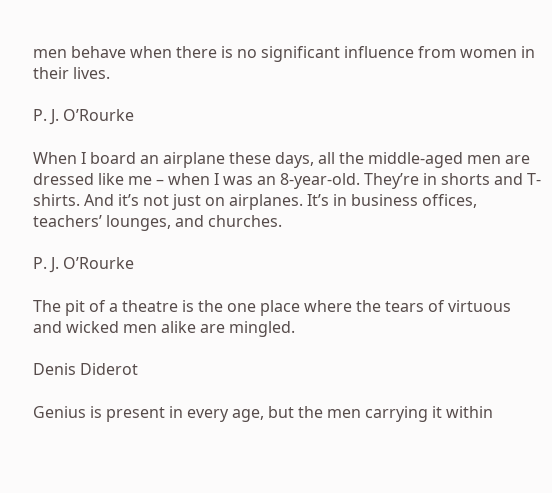men behave when there is no significant influence from women in their lives.

P. J. O’Rourke

When I board an airplane these days, all the middle-aged men are dressed like me – when I was an 8-year-old. They’re in shorts and T-shirts. And it’s not just on airplanes. It’s in business offices, teachers’ lounges, and churches.

P. J. O’Rourke

The pit of a theatre is the one place where the tears of virtuous and wicked men alike are mingled.

Denis Diderot

Genius is present in every age, but the men carrying it within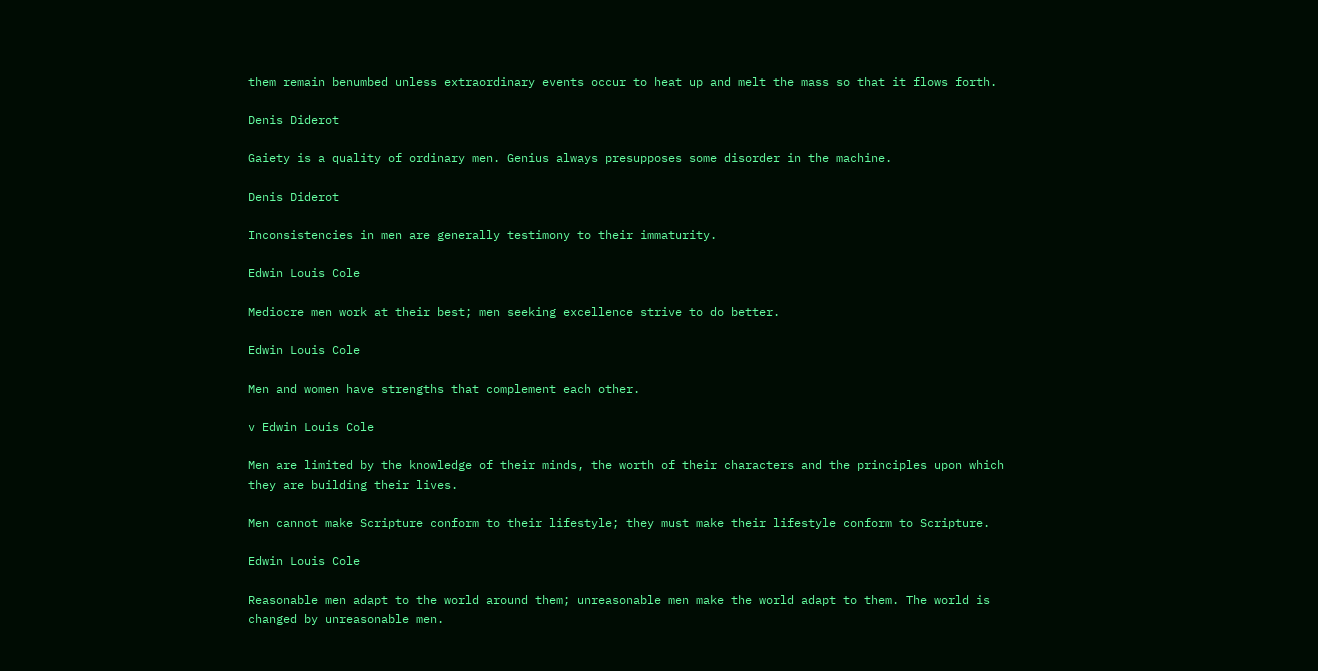them remain benumbed unless extraordinary events occur to heat up and melt the mass so that it flows forth.

Denis Diderot

Gaiety is a quality of ordinary men. Genius always presupposes some disorder in the machine.

Denis Diderot

Inconsistencies in men are generally testimony to their immaturity.

Edwin Louis Cole

Mediocre men work at their best; men seeking excellence strive to do better.

Edwin Louis Cole

Men and women have strengths that complement each other.

v Edwin Louis Cole

Men are limited by the knowledge of their minds, the worth of their characters and the principles upon which they are building their lives.

Men cannot make Scripture conform to their lifestyle; they must make their lifestyle conform to Scripture.

Edwin Louis Cole

Reasonable men adapt to the world around them; unreasonable men make the world adapt to them. The world is changed by unreasonable men.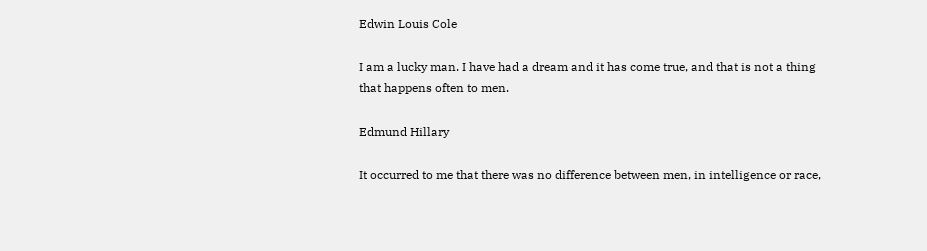Edwin Louis Cole

I am a lucky man. I have had a dream and it has come true, and that is not a thing that happens often to men.

Edmund Hillary

It occurred to me that there was no difference between men, in intelligence or race,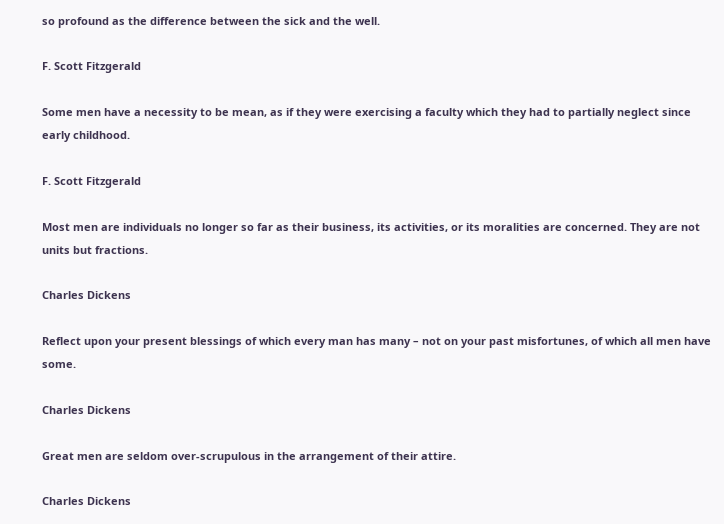so profound as the difference between the sick and the well.

F. Scott Fitzgerald

Some men have a necessity to be mean, as if they were exercising a faculty which they had to partially neglect since early childhood.

F. Scott Fitzgerald

Most men are individuals no longer so far as their business, its activities, or its moralities are concerned. They are not units but fractions.

Charles Dickens

Reflect upon your present blessings of which every man has many – not on your past misfortunes, of which all men have some.

Charles Dickens

Great men are seldom over-scrupulous in the arrangement of their attire.

Charles Dickens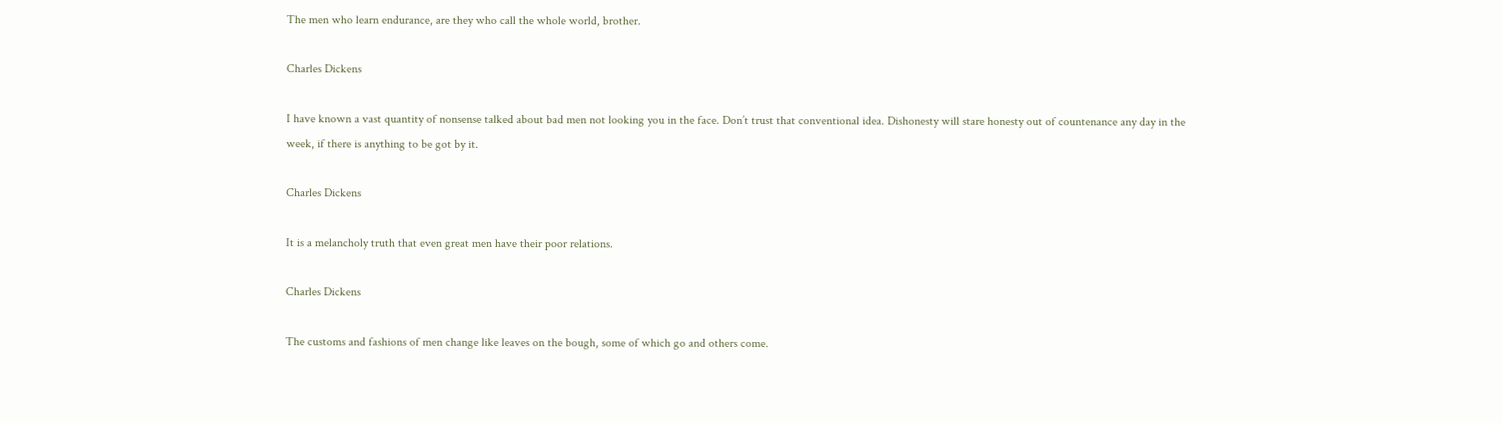The men who learn endurance, are they who call the whole world, brother.

Charles Dickens

I have known a vast quantity of nonsense talked about bad men not looking you in the face. Don’t trust that conventional idea. Dishonesty will stare honesty out of countenance any day in the week, if there is anything to be got by it.

Charles Dickens

It is a melancholy truth that even great men have their poor relations.

Charles Dickens

The customs and fashions of men change like leaves on the bough, some of which go and others come.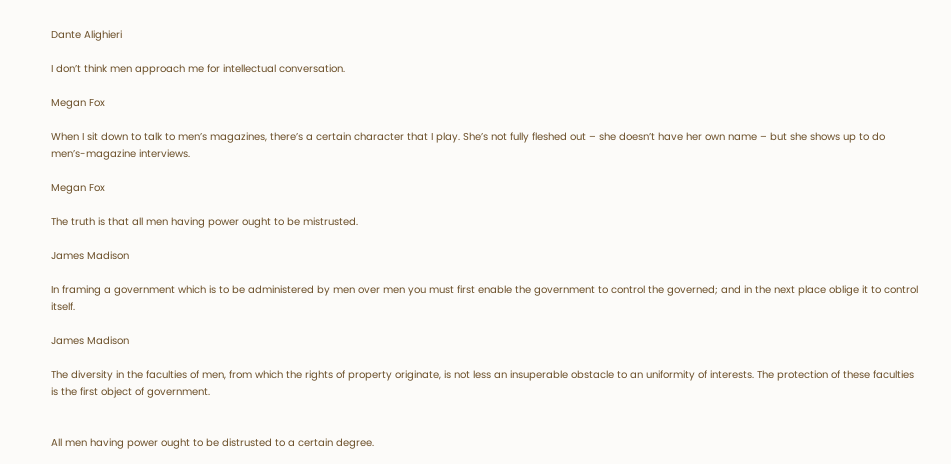Dante Alighieri

I don’t think men approach me for intellectual conversation.

Megan Fox

When I sit down to talk to men’s magazines, there’s a certain character that I play. She’s not fully fleshed out – she doesn’t have her own name – but she shows up to do men’s-magazine interviews.

Megan Fox

The truth is that all men having power ought to be mistrusted.

James Madison

In framing a government which is to be administered by men over men you must first enable the government to control the governed; and in the next place oblige it to control itself.

James Madison

The diversity in the faculties of men, from which the rights of property originate, is not less an insuperable obstacle to an uniformity of interests. The protection of these faculties is the first object of government.


All men having power ought to be distrusted to a certain degree.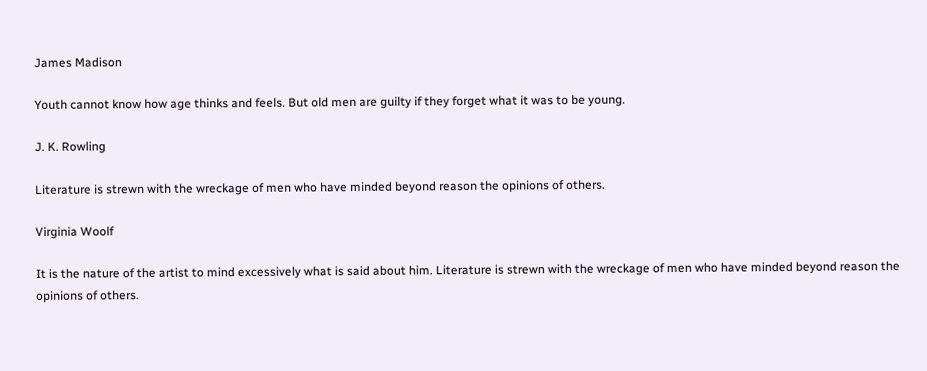James Madison

Youth cannot know how age thinks and feels. But old men are guilty if they forget what it was to be young.

J. K. Rowling

Literature is strewn with the wreckage of men who have minded beyond reason the opinions of others.

Virginia Woolf

It is the nature of the artist to mind excessively what is said about him. Literature is strewn with the wreckage of men who have minded beyond reason the opinions of others.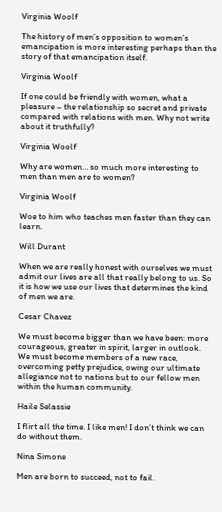Virginia Woolf

The history of men’s opposition to women’s emancipation is more interesting perhaps than the story of that emancipation itself.

Virginia Woolf

If one could be friendly with women, what a pleasure – the relationship so secret and private compared with relations with men. Why not write about it truthfully?

Virginia Woolf

Why are women… so much more interesting to men than men are to women?

Virginia Woolf

Woe to him who teaches men faster than they can learn.

Will Durant

When we are really honest with ourselves we must admit our lives are all that really belong to us. So it is how we use our lives that determines the kind of men we are.

Cesar Chavez

We must become bigger than we have been: more courageous, greater in spirit, larger in outlook. We must become members of a new race, overcoming petty prejudice, owing our ultimate allegiance not to nations but to our fellow men within the human community.

Haile Selassie

I flirt all the time. I like men! I don’t think we can do without them.

Nina Simone

Men are born to succeed, not to fail.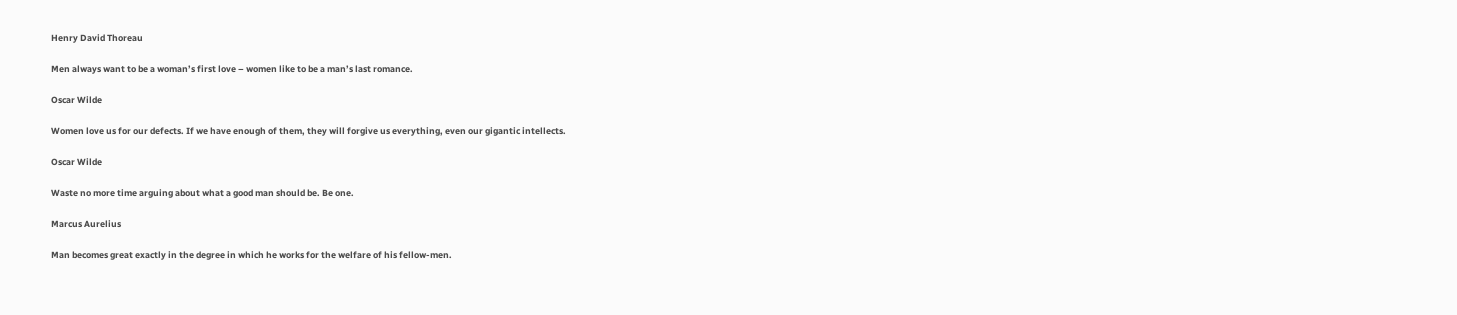Henry David Thoreau

Men always want to be a woman’s first love – women like to be a man’s last romance.

Oscar Wilde

Women love us for our defects. If we have enough of them, they will forgive us everything, even our gigantic intellects.

Oscar Wilde

Waste no more time arguing about what a good man should be. Be one.

Marcus Aurelius

Man becomes great exactly in the degree in which he works for the welfare of his fellow-men.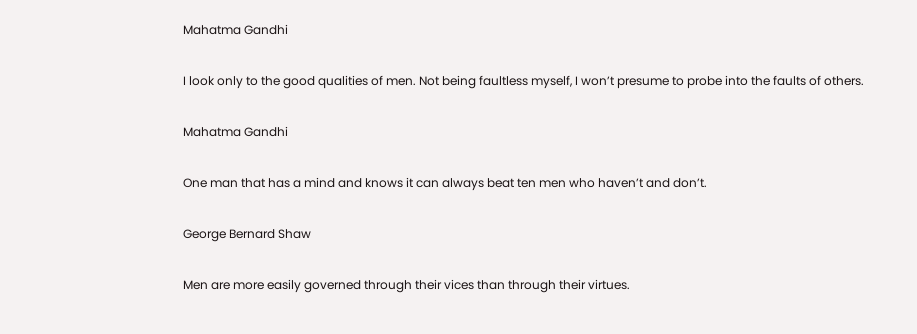Mahatma Gandhi

I look only to the good qualities of men. Not being faultless myself, I won’t presume to probe into the faults of others.

Mahatma Gandhi

One man that has a mind and knows it can always beat ten men who haven’t and don’t.

George Bernard Shaw

Men are more easily governed through their vices than through their virtues.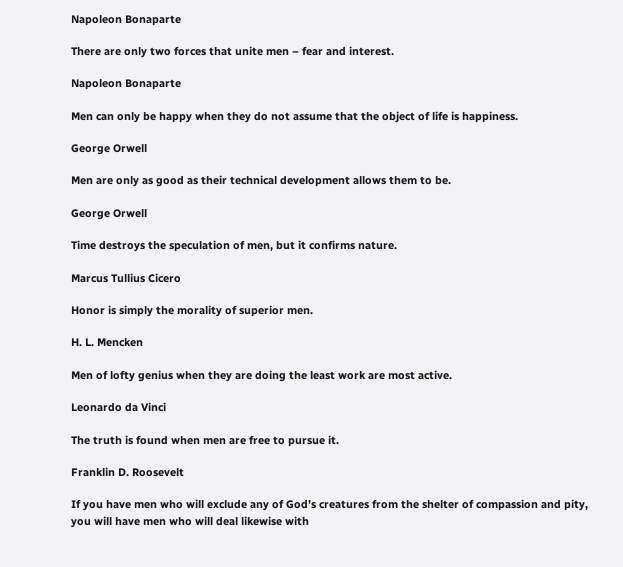Napoleon Bonaparte

There are only two forces that unite men – fear and interest.

Napoleon Bonaparte

Men can only be happy when they do not assume that the object of life is happiness.

George Orwell

Men are only as good as their technical development allows them to be.

George Orwell

Time destroys the speculation of men, but it confirms nature.

Marcus Tullius Cicero

Honor is simply the morality of superior men.

H. L. Mencken

Men of lofty genius when they are doing the least work are most active.

Leonardo da Vinci

The truth is found when men are free to pursue it.

Franklin D. Roosevelt

If you have men who will exclude any of God’s creatures from the shelter of compassion and pity, you will have men who will deal likewise with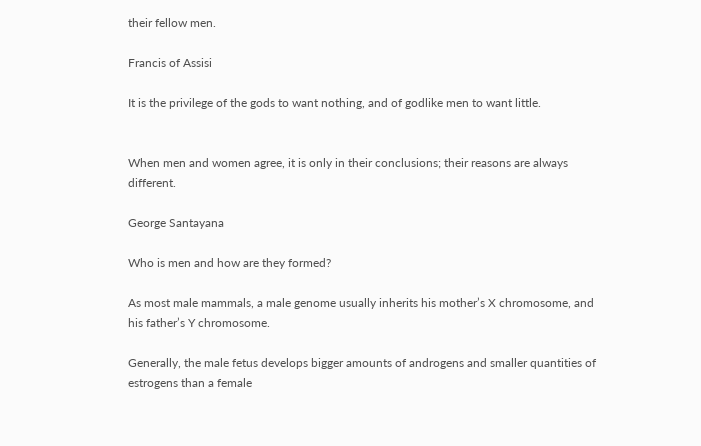their fellow men.

Francis of Assisi

It is the privilege of the gods to want nothing, and of godlike men to want little.


When men and women agree, it is only in their conclusions; their reasons are always different.

George Santayana

Who is men and how are they formed?

As most male mammals, a male genome usually inherits his mother’s X chromosome, and his father’s Y chromosome.

Generally, the male fetus develops bigger amounts of androgens and smaller quantities of estrogens than a female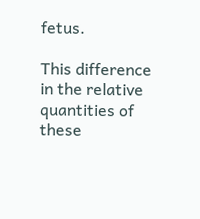fetus.

This difference in the relative quantities of these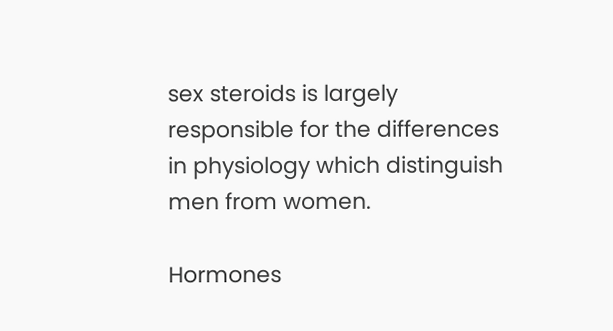sex steroids is largely responsible for the differences in physiology which distinguish men from women.

Hormones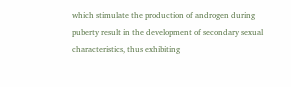which stimulate the production of androgen during puberty result in the development of secondary sexual characteristics, thus exhibiting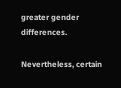greater gender differences.

Nevertheless, certain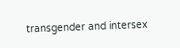transgender and intersex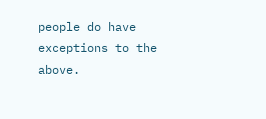people do have exceptions to the above.